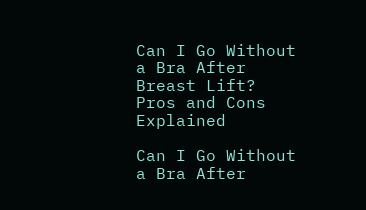Can I Go Without a Bra After Breast Lift? Pros and Cons Explained

Can I Go Without a Bra After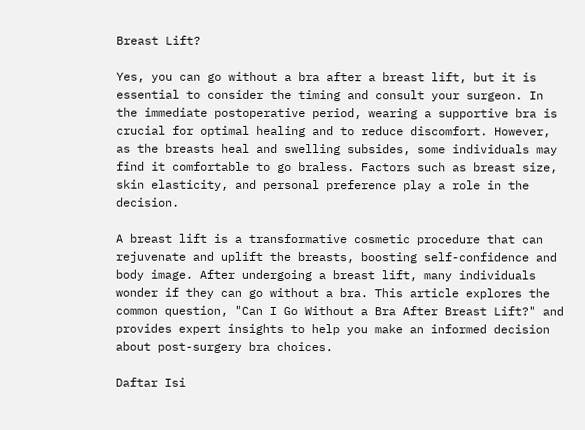Breast Lift?

Yes, you can go without a bra after a breast lift, but it is essential to consider the timing and consult your surgeon. In the immediate postoperative period, wearing a supportive bra is crucial for optimal healing and to reduce discomfort. However, as the breasts heal and swelling subsides, some individuals may find it comfortable to go braless. Factors such as breast size, skin elasticity, and personal preference play a role in the decision.

A breast lift is a transformative cosmetic procedure that can rejuvenate and uplift the breasts, boosting self-confidence and body image. After undergoing a breast lift, many individuals wonder if they can go without a bra. This article explores the common question, "Can I Go Without a Bra After Breast Lift?" and provides expert insights to help you make an informed decision about post-surgery bra choices.

Daftar Isi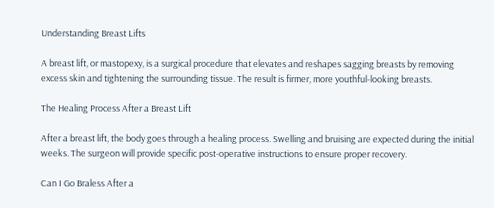Understanding Breast Lifts

A breast lift, or mastopexy, is a surgical procedure that elevates and reshapes sagging breasts by removing excess skin and tightening the surrounding tissue. The result is firmer, more youthful-looking breasts.

The Healing Process After a Breast Lift

After a breast lift, the body goes through a healing process. Swelling and bruising are expected during the initial weeks. The surgeon will provide specific post-operative instructions to ensure proper recovery.

Can I Go Braless After a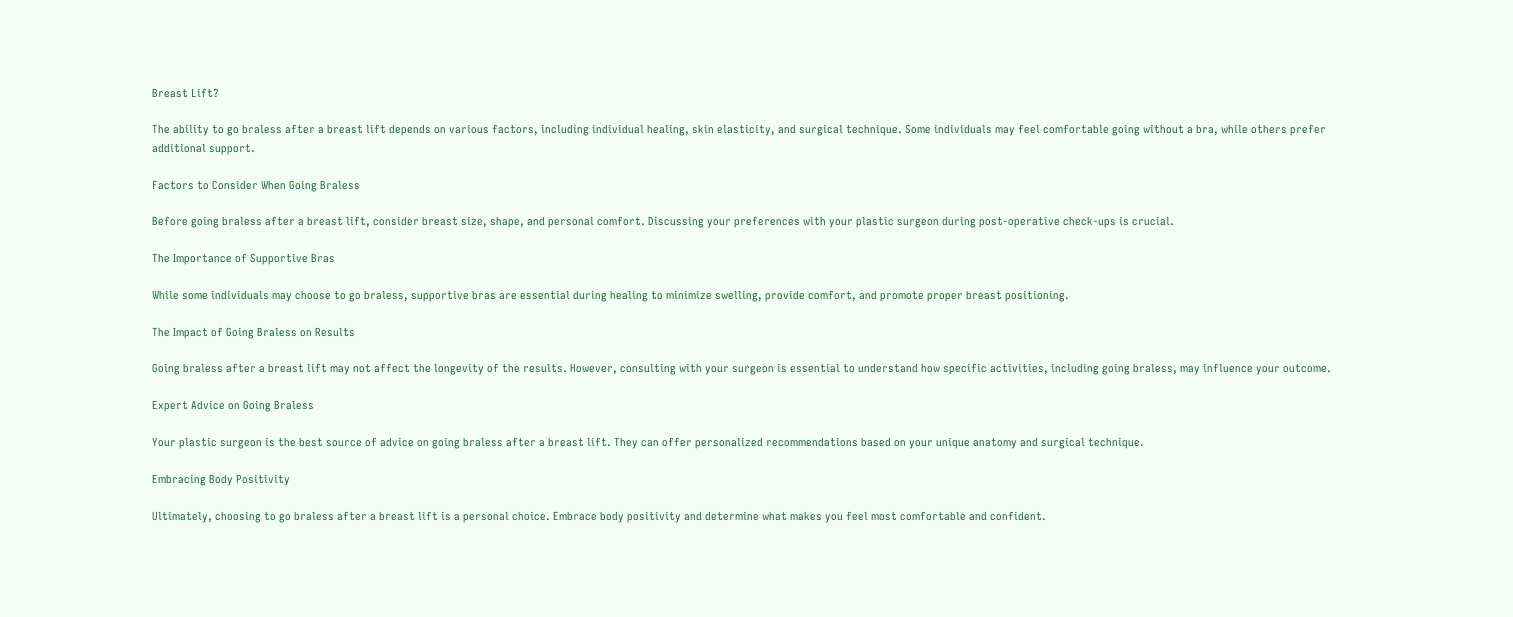Breast Lift?

The ability to go braless after a breast lift depends on various factors, including individual healing, skin elasticity, and surgical technique. Some individuals may feel comfortable going without a bra, while others prefer additional support.

Factors to Consider When Going Braless

Before going braless after a breast lift, consider breast size, shape, and personal comfort. Discussing your preferences with your plastic surgeon during post-operative check-ups is crucial.

The Importance of Supportive Bras

While some individuals may choose to go braless, supportive bras are essential during healing to minimize swelling, provide comfort, and promote proper breast positioning.

The Impact of Going Braless on Results

Going braless after a breast lift may not affect the longevity of the results. However, consulting with your surgeon is essential to understand how specific activities, including going braless, may influence your outcome.

Expert Advice on Going Braless

Your plastic surgeon is the best source of advice on going braless after a breast lift. They can offer personalized recommendations based on your unique anatomy and surgical technique.

Embracing Body Positivity

Ultimately, choosing to go braless after a breast lift is a personal choice. Embrace body positivity and determine what makes you feel most comfortable and confident.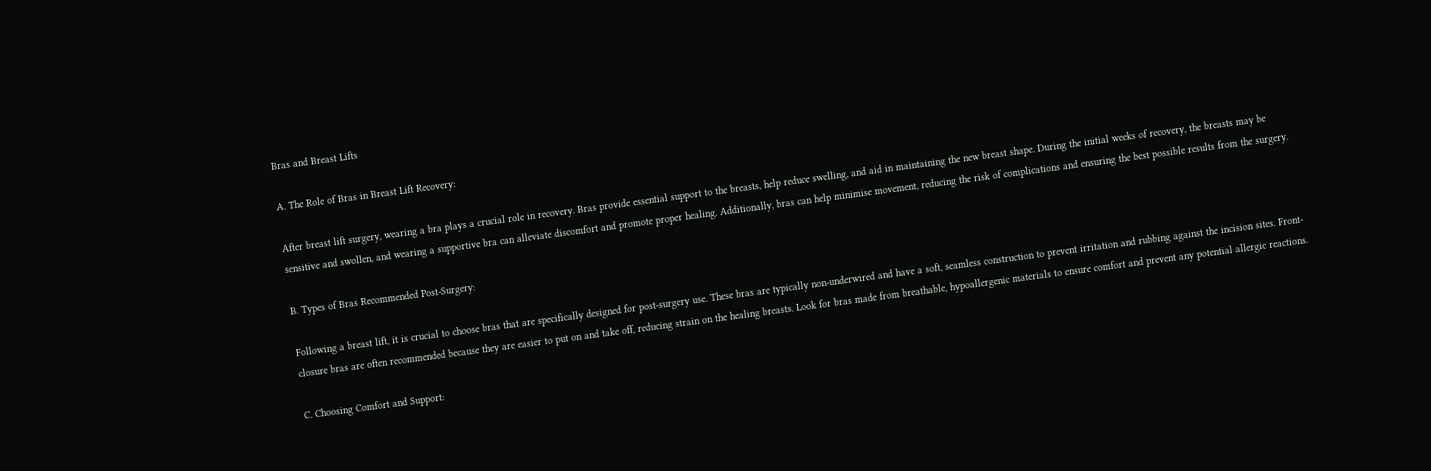Bras and Breast Lifts

A. The Role of Bras in Breast Lift Recovery:

After breast lift surgery, wearing a bra plays a crucial role in recovery. Bras provide essential support to the breasts, help reduce swelling, and aid in maintaining the new breast shape. During the initial weeks of recovery, the breasts may be sensitive and swollen, and wearing a supportive bra can alleviate discomfort and promote proper healing. Additionally, bras can help minimise movement, reducing the risk of complications and ensuring the best possible results from the surgery.

B. Types of Bras Recommended Post-Surgery:

Following a breast lift, it is crucial to choose bras that are specifically designed for post-surgery use. These bras are typically non-underwired and have a soft, seamless construction to prevent irritation and rubbing against the incision sites. Front-closure bras are often recommended because they are easier to put on and take off, reducing strain on the healing breasts. Look for bras made from breathable, hypoallergenic materials to ensure comfort and prevent any potential allergic reactions.

C. Choosing Comfort and Support: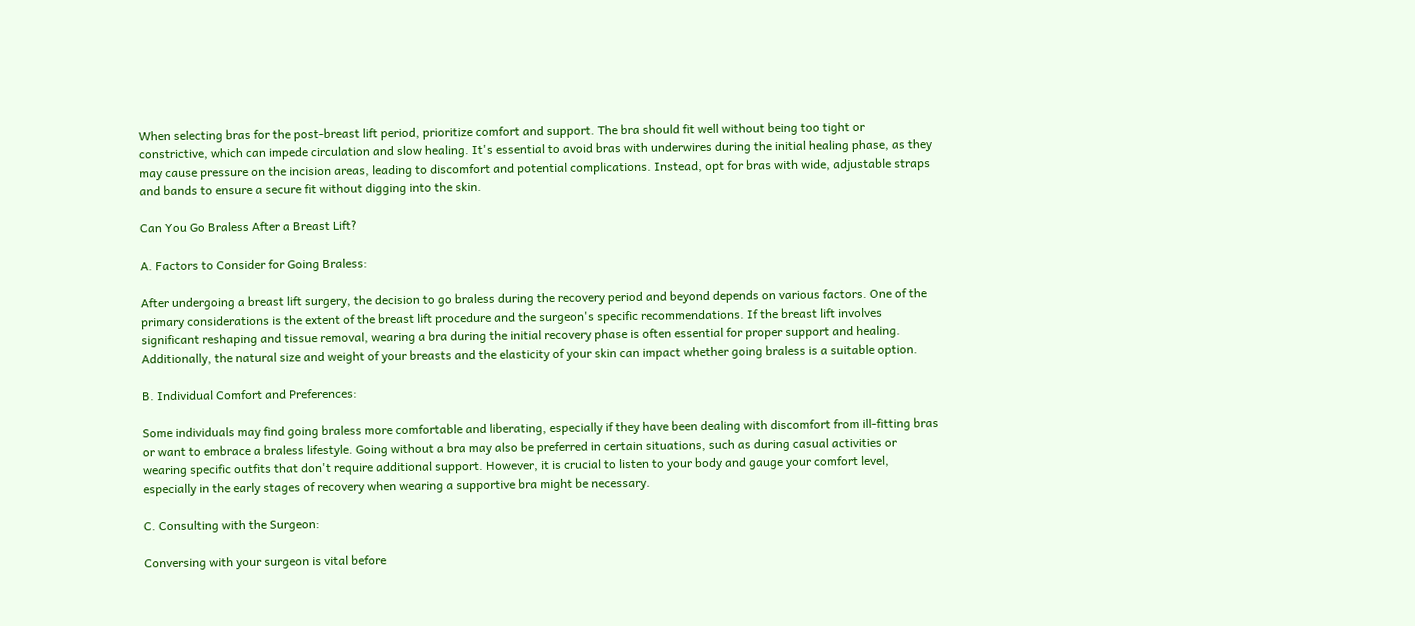When selecting bras for the post-breast lift period, prioritize comfort and support. The bra should fit well without being too tight or constrictive, which can impede circulation and slow healing. It's essential to avoid bras with underwires during the initial healing phase, as they may cause pressure on the incision areas, leading to discomfort and potential complications. Instead, opt for bras with wide, adjustable straps and bands to ensure a secure fit without digging into the skin.

Can You Go Braless After a Breast Lift?

A. Factors to Consider for Going Braless:

After undergoing a breast lift surgery, the decision to go braless during the recovery period and beyond depends on various factors. One of the primary considerations is the extent of the breast lift procedure and the surgeon's specific recommendations. If the breast lift involves significant reshaping and tissue removal, wearing a bra during the initial recovery phase is often essential for proper support and healing. Additionally, the natural size and weight of your breasts and the elasticity of your skin can impact whether going braless is a suitable option.

B. Individual Comfort and Preferences:

Some individuals may find going braless more comfortable and liberating, especially if they have been dealing with discomfort from ill-fitting bras or want to embrace a braless lifestyle. Going without a bra may also be preferred in certain situations, such as during casual activities or wearing specific outfits that don't require additional support. However, it is crucial to listen to your body and gauge your comfort level, especially in the early stages of recovery when wearing a supportive bra might be necessary.

C. Consulting with the Surgeon:

Conversing with your surgeon is vital before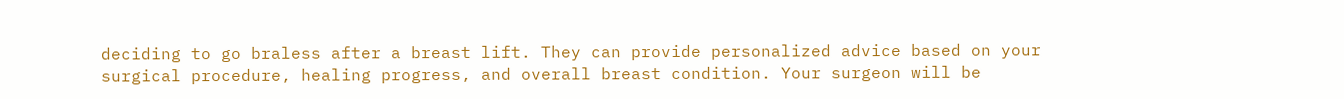deciding to go braless after a breast lift. They can provide personalized advice based on your surgical procedure, healing progress, and overall breast condition. Your surgeon will be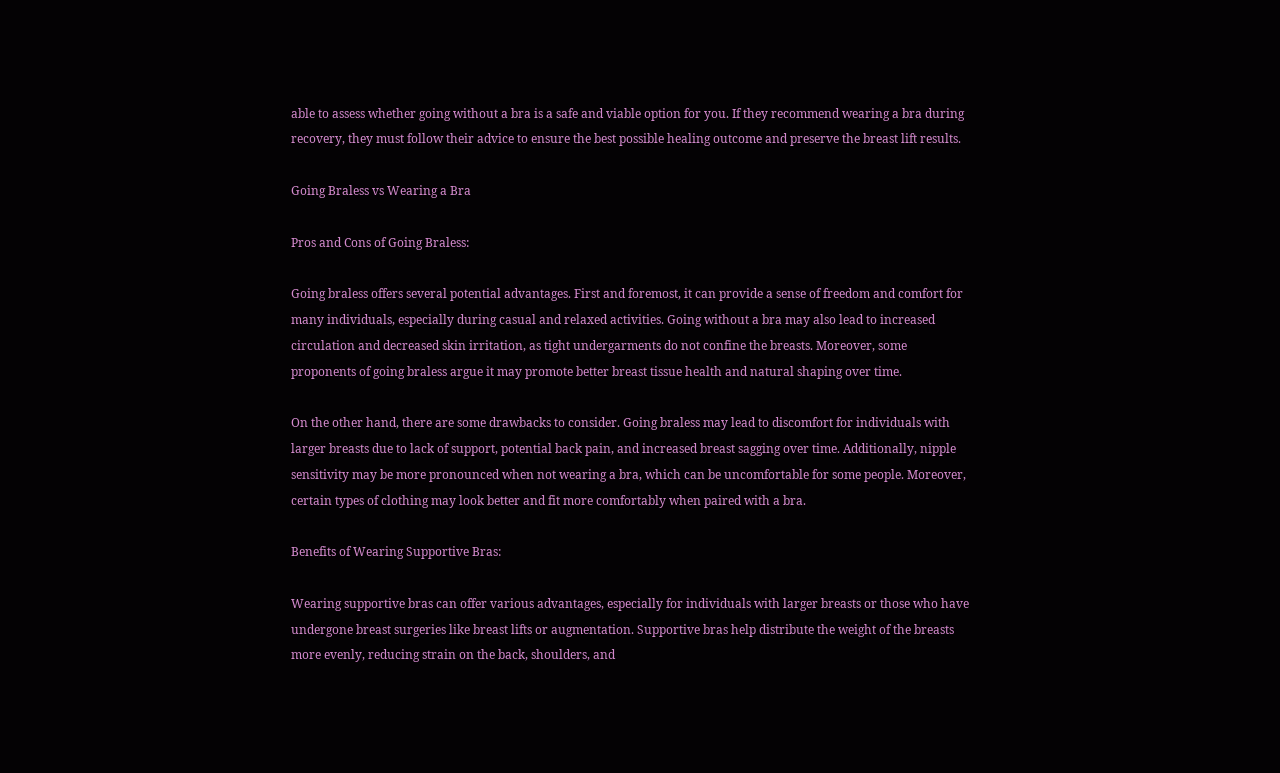able to assess whether going without a bra is a safe and viable option for you. If they recommend wearing a bra during recovery, they must follow their advice to ensure the best possible healing outcome and preserve the breast lift results.

Going Braless vs Wearing a Bra

Pros and Cons of Going Braless:

Going braless offers several potential advantages. First and foremost, it can provide a sense of freedom and comfort for many individuals, especially during casual and relaxed activities. Going without a bra may also lead to increased circulation and decreased skin irritation, as tight undergarments do not confine the breasts. Moreover, some proponents of going braless argue it may promote better breast tissue health and natural shaping over time.

On the other hand, there are some drawbacks to consider. Going braless may lead to discomfort for individuals with larger breasts due to lack of support, potential back pain, and increased breast sagging over time. Additionally, nipple sensitivity may be more pronounced when not wearing a bra, which can be uncomfortable for some people. Moreover, certain types of clothing may look better and fit more comfortably when paired with a bra.

Benefits of Wearing Supportive Bras:

Wearing supportive bras can offer various advantages, especially for individuals with larger breasts or those who have undergone breast surgeries like breast lifts or augmentation. Supportive bras help distribute the weight of the breasts more evenly, reducing strain on the back, shoulders, and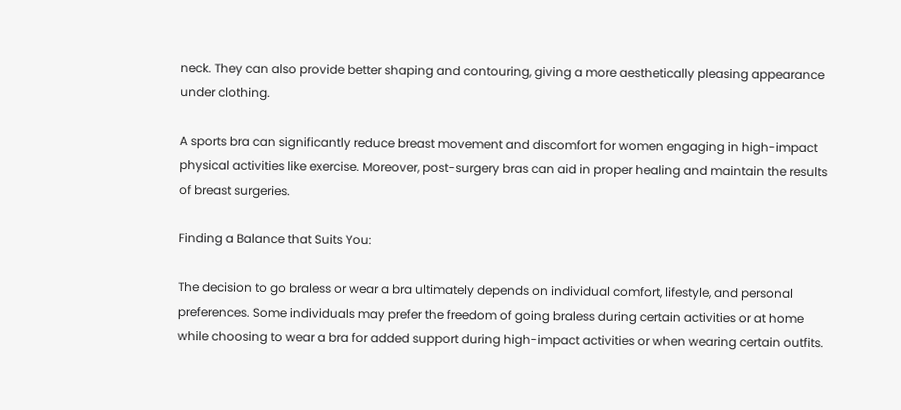neck. They can also provide better shaping and contouring, giving a more aesthetically pleasing appearance under clothing.

A sports bra can significantly reduce breast movement and discomfort for women engaging in high-impact physical activities like exercise. Moreover, post-surgery bras can aid in proper healing and maintain the results of breast surgeries.

Finding a Balance that Suits You:

The decision to go braless or wear a bra ultimately depends on individual comfort, lifestyle, and personal preferences. Some individuals may prefer the freedom of going braless during certain activities or at home while choosing to wear a bra for added support during high-impact activities or when wearing certain outfits.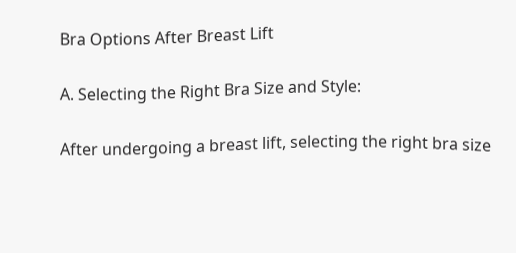Bra Options After Breast Lift

A. Selecting the Right Bra Size and Style:

After undergoing a breast lift, selecting the right bra size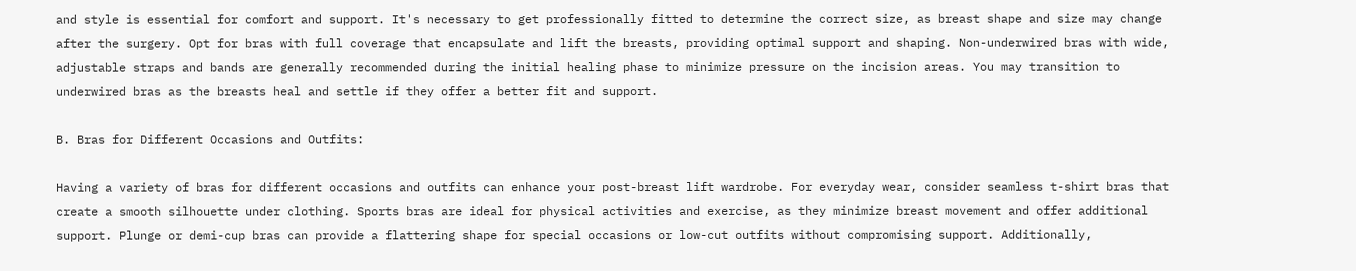and style is essential for comfort and support. It's necessary to get professionally fitted to determine the correct size, as breast shape and size may change after the surgery. Opt for bras with full coverage that encapsulate and lift the breasts, providing optimal support and shaping. Non-underwired bras with wide, adjustable straps and bands are generally recommended during the initial healing phase to minimize pressure on the incision areas. You may transition to underwired bras as the breasts heal and settle if they offer a better fit and support.

B. Bras for Different Occasions and Outfits:

Having a variety of bras for different occasions and outfits can enhance your post-breast lift wardrobe. For everyday wear, consider seamless t-shirt bras that create a smooth silhouette under clothing. Sports bras are ideal for physical activities and exercise, as they minimize breast movement and offer additional support. Plunge or demi-cup bras can provide a flattering shape for special occasions or low-cut outfits without compromising support. Additionally,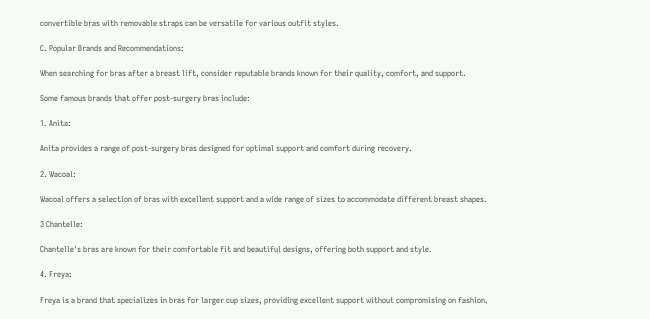convertible bras with removable straps can be versatile for various outfit styles.

C. Popular Brands and Recommendations:

When searching for bras after a breast lift, consider reputable brands known for their quality, comfort, and support.

Some famous brands that offer post-surgery bras include:

1. Anita:

Anita provides a range of post-surgery bras designed for optimal support and comfort during recovery.

2. Wacoal:

Wacoal offers a selection of bras with excellent support and a wide range of sizes to accommodate different breast shapes.

3 Chantelle:

Chantelle's bras are known for their comfortable fit and beautiful designs, offering both support and style.

4. Freya:

Freya is a brand that specializes in bras for larger cup sizes, providing excellent support without compromising on fashion.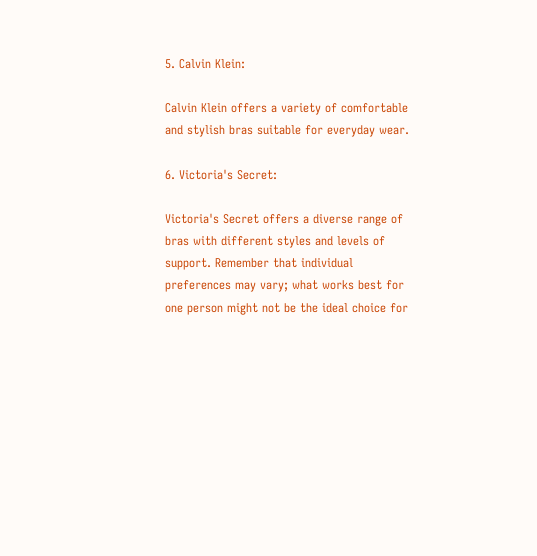5. Calvin Klein:

Calvin Klein offers a variety of comfortable and stylish bras suitable for everyday wear.

6. Victoria's Secret:

Victoria's Secret offers a diverse range of bras with different styles and levels of support. Remember that individual preferences may vary; what works best for one person might not be the ideal choice for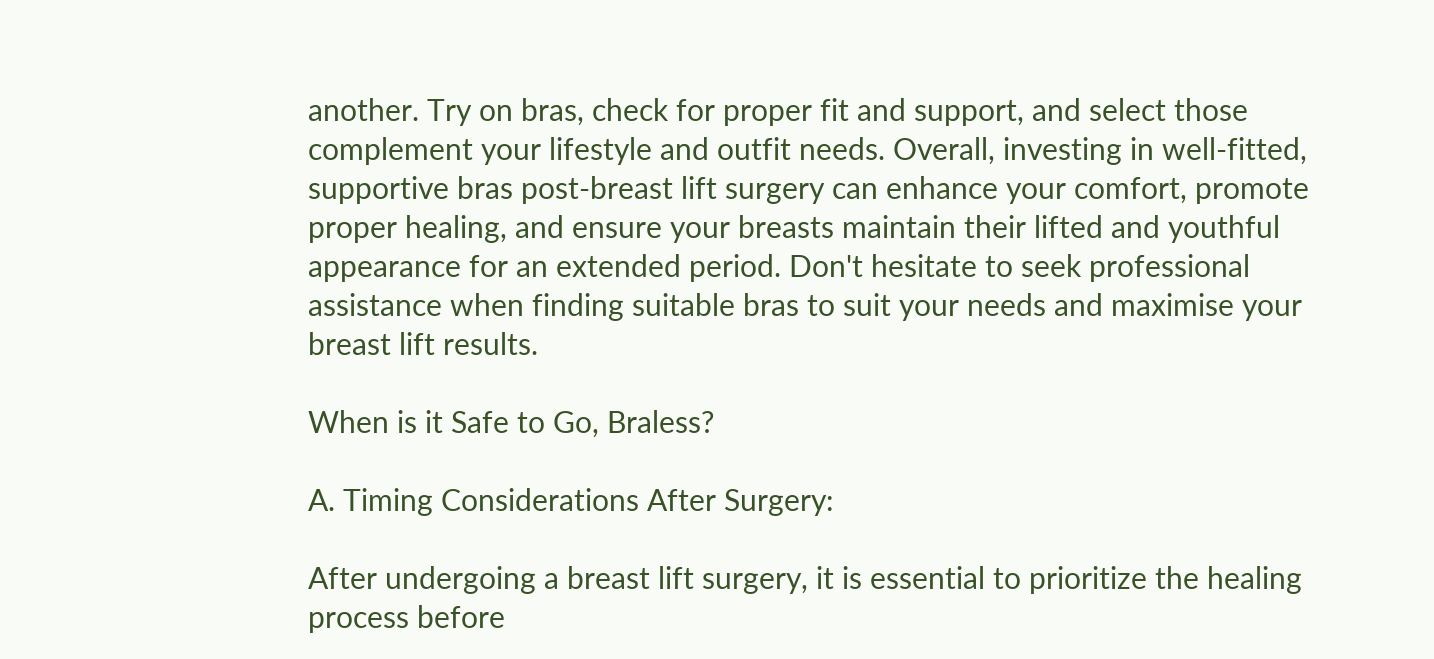another. Try on bras, check for proper fit and support, and select those complement your lifestyle and outfit needs. Overall, investing in well-fitted, supportive bras post-breast lift surgery can enhance your comfort, promote proper healing, and ensure your breasts maintain their lifted and youthful appearance for an extended period. Don't hesitate to seek professional assistance when finding suitable bras to suit your needs and maximise your breast lift results.

When is it Safe to Go, Braless?

A. Timing Considerations After Surgery:

After undergoing a breast lift surgery, it is essential to prioritize the healing process before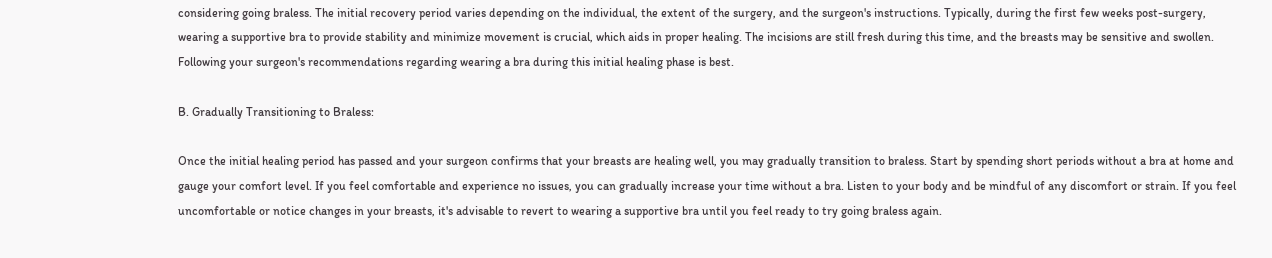considering going braless. The initial recovery period varies depending on the individual, the extent of the surgery, and the surgeon's instructions. Typically, during the first few weeks post-surgery, wearing a supportive bra to provide stability and minimize movement is crucial, which aids in proper healing. The incisions are still fresh during this time, and the breasts may be sensitive and swollen. Following your surgeon's recommendations regarding wearing a bra during this initial healing phase is best.

B. Gradually Transitioning to Braless:

Once the initial healing period has passed and your surgeon confirms that your breasts are healing well, you may gradually transition to braless. Start by spending short periods without a bra at home and gauge your comfort level. If you feel comfortable and experience no issues, you can gradually increase your time without a bra. Listen to your body and be mindful of any discomfort or strain. If you feel uncomfortable or notice changes in your breasts, it's advisable to revert to wearing a supportive bra until you feel ready to try going braless again.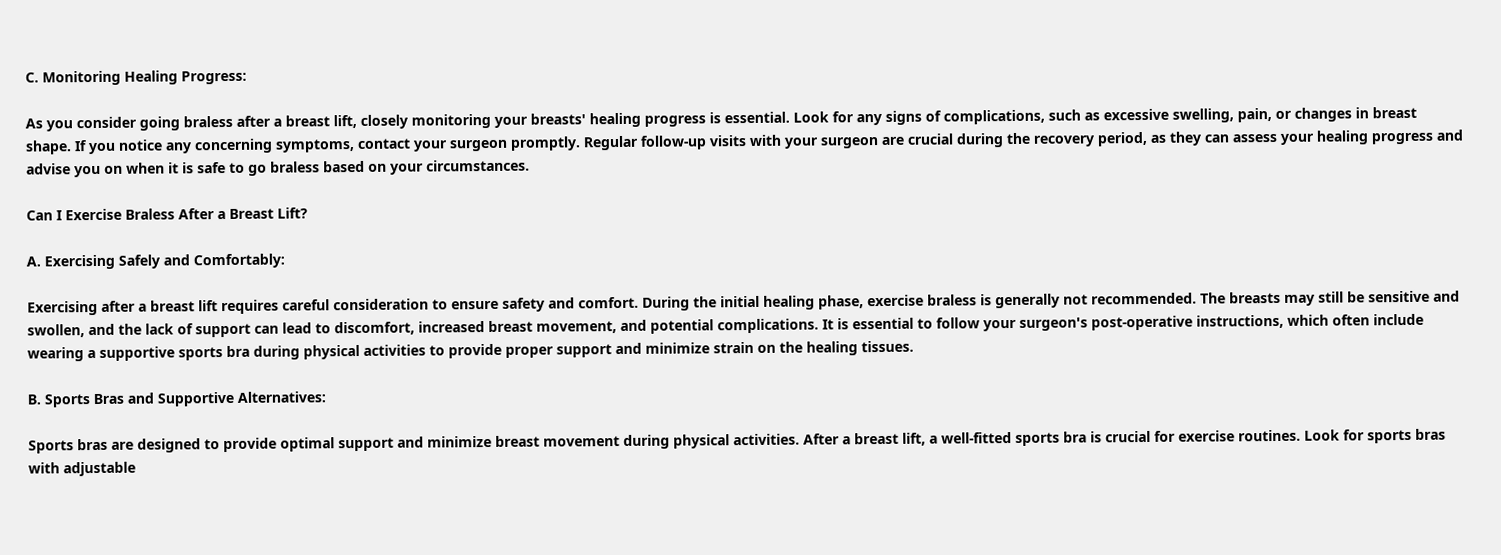C. Monitoring Healing Progress:

As you consider going braless after a breast lift, closely monitoring your breasts' healing progress is essential. Look for any signs of complications, such as excessive swelling, pain, or changes in breast shape. If you notice any concerning symptoms, contact your surgeon promptly. Regular follow-up visits with your surgeon are crucial during the recovery period, as they can assess your healing progress and advise you on when it is safe to go braless based on your circumstances.

Can I Exercise Braless After a Breast Lift?

A. Exercising Safely and Comfortably:

Exercising after a breast lift requires careful consideration to ensure safety and comfort. During the initial healing phase, exercise braless is generally not recommended. The breasts may still be sensitive and swollen, and the lack of support can lead to discomfort, increased breast movement, and potential complications. It is essential to follow your surgeon's post-operative instructions, which often include wearing a supportive sports bra during physical activities to provide proper support and minimize strain on the healing tissues.

B. Sports Bras and Supportive Alternatives:

Sports bras are designed to provide optimal support and minimize breast movement during physical activities. After a breast lift, a well-fitted sports bra is crucial for exercise routines. Look for sports bras with adjustable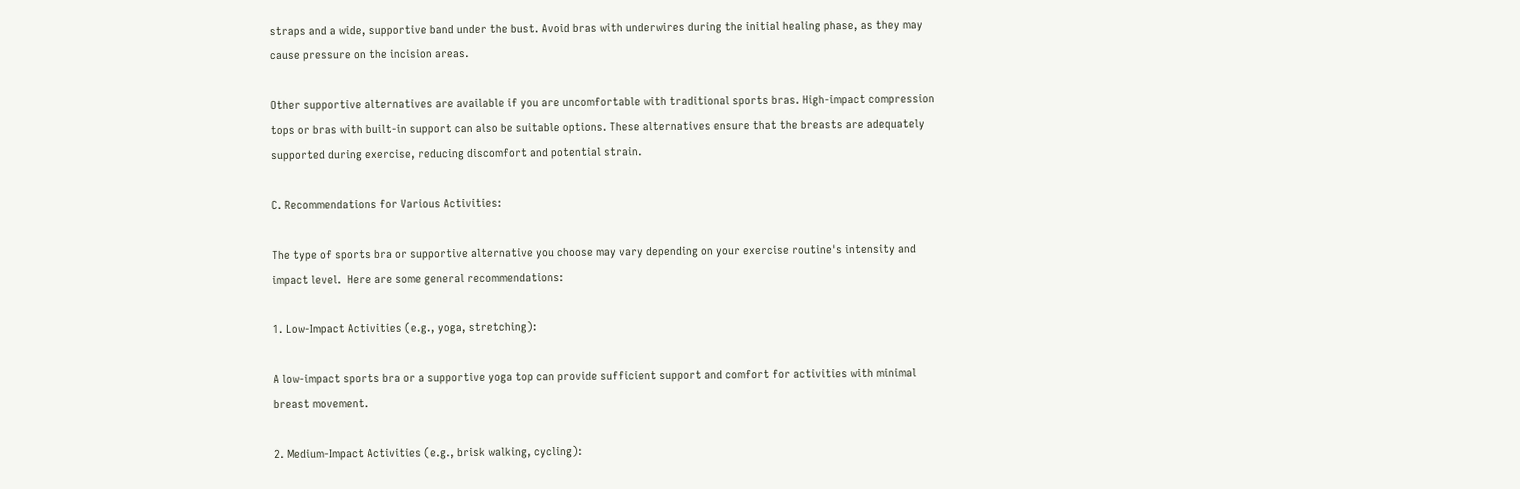straps and a wide, supportive band under the bust. Avoid bras with underwires during the initial healing phase, as they may cause pressure on the incision areas.

Other supportive alternatives are available if you are uncomfortable with traditional sports bras. High-impact compression tops or bras with built-in support can also be suitable options. These alternatives ensure that the breasts are adequately supported during exercise, reducing discomfort and potential strain.

C. Recommendations for Various Activities:

The type of sports bra or supportive alternative you choose may vary depending on your exercise routine's intensity and impact level.  Here are some general recommendations:

1. Low-Impact Activities (e.g., yoga, stretching):

A low-impact sports bra or a supportive yoga top can provide sufficient support and comfort for activities with minimal breast movement.

2. Medium-Impact Activities (e.g., brisk walking, cycling):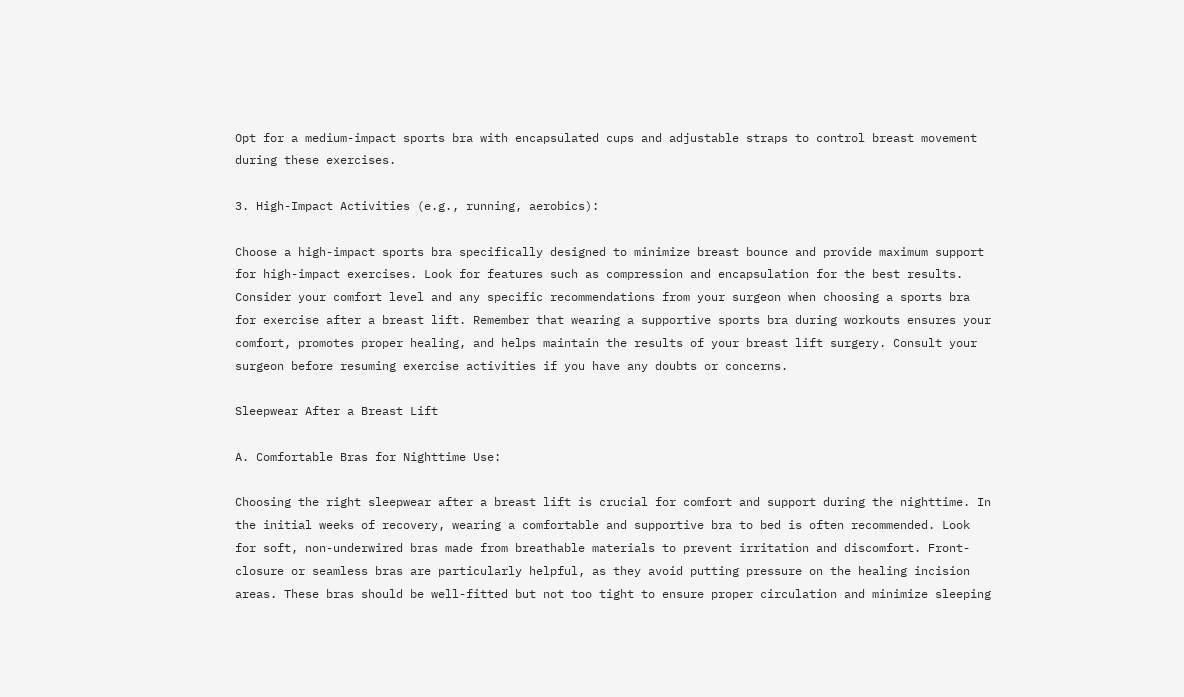Opt for a medium-impact sports bra with encapsulated cups and adjustable straps to control breast movement during these exercises.

3. High-Impact Activities (e.g., running, aerobics):

Choose a high-impact sports bra specifically designed to minimize breast bounce and provide maximum support for high-impact exercises. Look for features such as compression and encapsulation for the best results. Consider your comfort level and any specific recommendations from your surgeon when choosing a sports bra for exercise after a breast lift. Remember that wearing a supportive sports bra during workouts ensures your comfort, promotes proper healing, and helps maintain the results of your breast lift surgery. Consult your surgeon before resuming exercise activities if you have any doubts or concerns.

Sleepwear After a Breast Lift

A. Comfortable Bras for Nighttime Use:

Choosing the right sleepwear after a breast lift is crucial for comfort and support during the nighttime. In the initial weeks of recovery, wearing a comfortable and supportive bra to bed is often recommended. Look for soft, non-underwired bras made from breathable materials to prevent irritation and discomfort. Front-closure or seamless bras are particularly helpful, as they avoid putting pressure on the healing incision areas. These bras should be well-fitted but not too tight to ensure proper circulation and minimize sleeping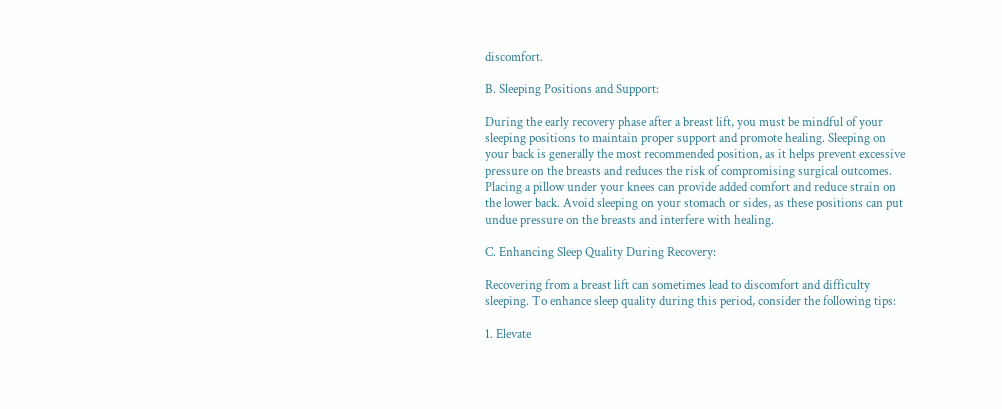discomfort.

B. Sleeping Positions and Support:

During the early recovery phase after a breast lift, you must be mindful of your sleeping positions to maintain proper support and promote healing. Sleeping on your back is generally the most recommended position, as it helps prevent excessive pressure on the breasts and reduces the risk of compromising surgical outcomes. Placing a pillow under your knees can provide added comfort and reduce strain on the lower back. Avoid sleeping on your stomach or sides, as these positions can put undue pressure on the breasts and interfere with healing.

C. Enhancing Sleep Quality During Recovery:

Recovering from a breast lift can sometimes lead to discomfort and difficulty sleeping. To enhance sleep quality during this period, consider the following tips:

1. Elevate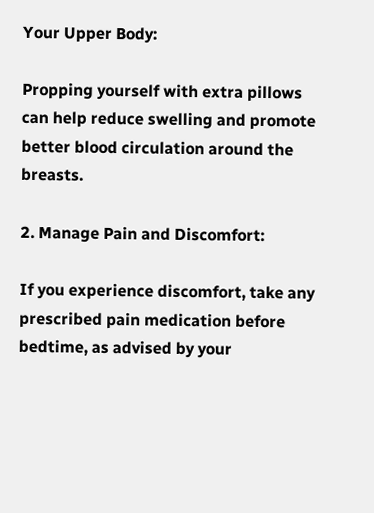Your Upper Body:

Propping yourself with extra pillows can help reduce swelling and promote better blood circulation around the breasts.

2. Manage Pain and Discomfort:

If you experience discomfort, take any prescribed pain medication before bedtime, as advised by your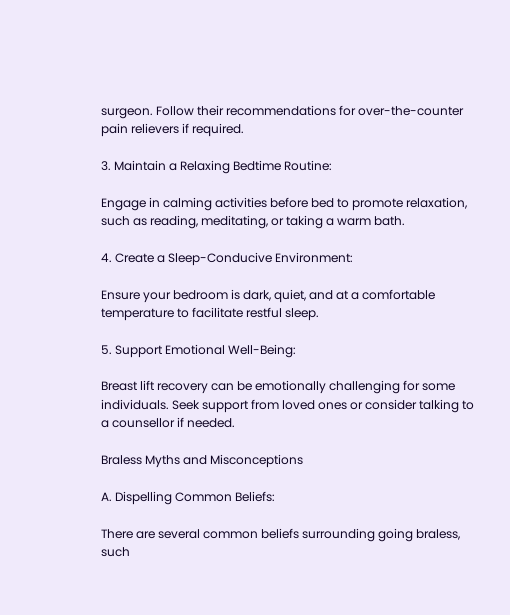surgeon. Follow their recommendations for over-the-counter pain relievers if required.

3. Maintain a Relaxing Bedtime Routine:

Engage in calming activities before bed to promote relaxation, such as reading, meditating, or taking a warm bath.

4. Create a Sleep-Conducive Environment:

Ensure your bedroom is dark, quiet, and at a comfortable temperature to facilitate restful sleep.

5. Support Emotional Well-Being:

Breast lift recovery can be emotionally challenging for some individuals. Seek support from loved ones or consider talking to a counsellor if needed.

Braless Myths and Misconceptions

A. Dispelling Common Beliefs:

There are several common beliefs surrounding going braless, such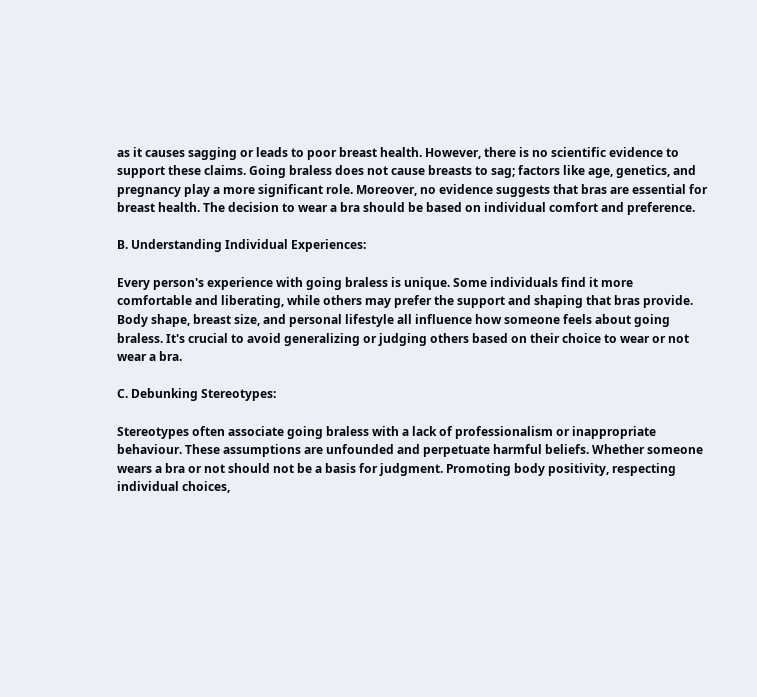as it causes sagging or leads to poor breast health. However, there is no scientific evidence to support these claims. Going braless does not cause breasts to sag; factors like age, genetics, and pregnancy play a more significant role. Moreover, no evidence suggests that bras are essential for breast health. The decision to wear a bra should be based on individual comfort and preference.

B. Understanding Individual Experiences:

Every person's experience with going braless is unique. Some individuals find it more comfortable and liberating, while others may prefer the support and shaping that bras provide. Body shape, breast size, and personal lifestyle all influence how someone feels about going braless. It's crucial to avoid generalizing or judging others based on their choice to wear or not wear a bra.

C. Debunking Stereotypes:

Stereotypes often associate going braless with a lack of professionalism or inappropriate behaviour. These assumptions are unfounded and perpetuate harmful beliefs. Whether someone wears a bra or not should not be a basis for judgment. Promoting body positivity, respecting individual choices,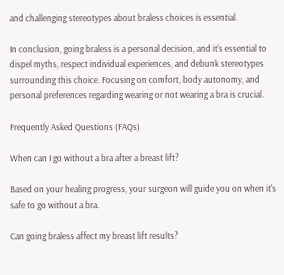and challenging stereotypes about braless choices is essential.

In conclusion, going braless is a personal decision, and it's essential to dispel myths, respect individual experiences, and debunk stereotypes surrounding this choice. Focusing on comfort, body autonomy, and personal preferences regarding wearing or not wearing a bra is crucial.

Frequently Asked Questions (FAQs)

When can I go without a bra after a breast lift?

Based on your healing progress, your surgeon will guide you on when it's safe to go without a bra.

Can going braless affect my breast lift results?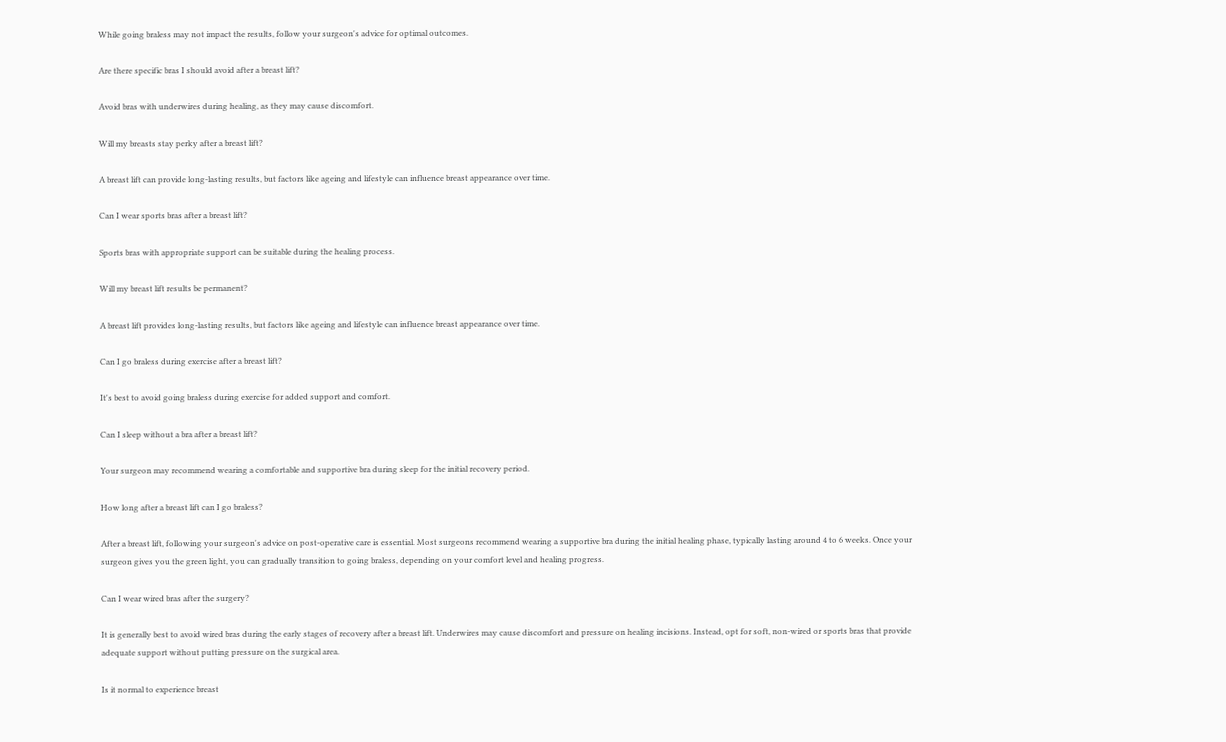While going braless may not impact the results, follow your surgeon's advice for optimal outcomes.

Are there specific bras I should avoid after a breast lift?

Avoid bras with underwires during healing, as they may cause discomfort.

Will my breasts stay perky after a breast lift?

A breast lift can provide long-lasting results, but factors like ageing and lifestyle can influence breast appearance over time.

Can I wear sports bras after a breast lift?

Sports bras with appropriate support can be suitable during the healing process.

Will my breast lift results be permanent?

A breast lift provides long-lasting results, but factors like ageing and lifestyle can influence breast appearance over time.

Can I go braless during exercise after a breast lift?

It's best to avoid going braless during exercise for added support and comfort.

Can I sleep without a bra after a breast lift?

Your surgeon may recommend wearing a comfortable and supportive bra during sleep for the initial recovery period.

How long after a breast lift can I go braless?

After a breast lift, following your surgeon's advice on post-operative care is essential. Most surgeons recommend wearing a supportive bra during the initial healing phase, typically lasting around 4 to 6 weeks. Once your surgeon gives you the green light, you can gradually transition to going braless, depending on your comfort level and healing progress.

Can I wear wired bras after the surgery?

It is generally best to avoid wired bras during the early stages of recovery after a breast lift. Underwires may cause discomfort and pressure on healing incisions. Instead, opt for soft, non-wired or sports bras that provide adequate support without putting pressure on the surgical area.

Is it normal to experience breast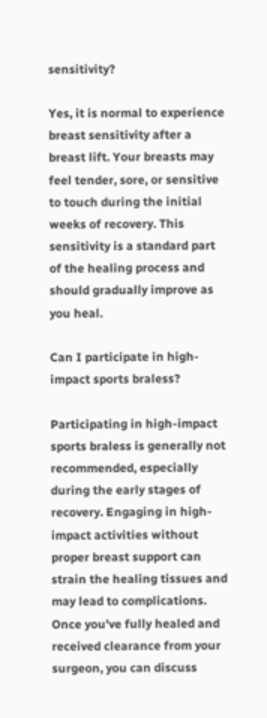sensitivity?

Yes, it is normal to experience breast sensitivity after a breast lift. Your breasts may feel tender, sore, or sensitive to touch during the initial weeks of recovery. This sensitivity is a standard part of the healing process and should gradually improve as you heal.

Can I participate in high-impact sports braless?

Participating in high-impact sports braless is generally not recommended, especially during the early stages of recovery. Engaging in high-impact activities without proper breast support can strain the healing tissues and may lead to complications. Once you've fully healed and received clearance from your surgeon, you can discuss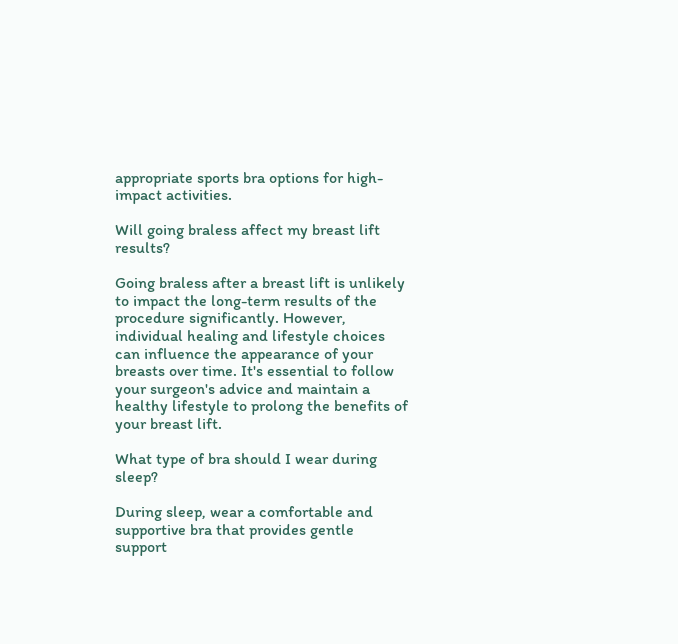appropriate sports bra options for high-impact activities.

Will going braless affect my breast lift results?

Going braless after a breast lift is unlikely to impact the long-term results of the procedure significantly. However, individual healing and lifestyle choices can influence the appearance of your breasts over time. It's essential to follow your surgeon's advice and maintain a healthy lifestyle to prolong the benefits of your breast lift.

What type of bra should I wear during sleep?

During sleep, wear a comfortable and supportive bra that provides gentle support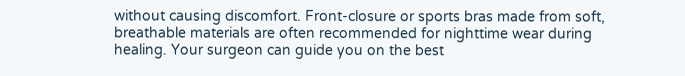without causing discomfort. Front-closure or sports bras made from soft, breathable materials are often recommended for nighttime wear during healing. Your surgeon can guide you on the best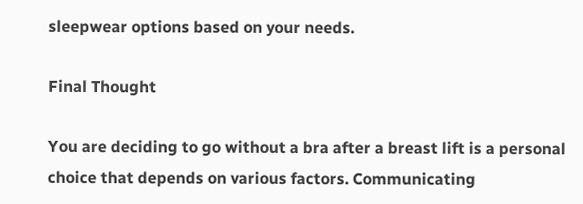sleepwear options based on your needs.

Final Thought

You are deciding to go without a bra after a breast lift is a personal choice that depends on various factors. Communicating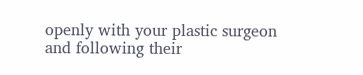openly with your plastic surgeon and following their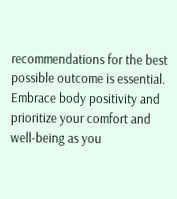recommendations for the best possible outcome is essential. Embrace body positivity and prioritize your comfort and well-being as you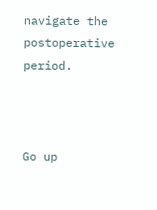navigate the postoperative period.



Go up